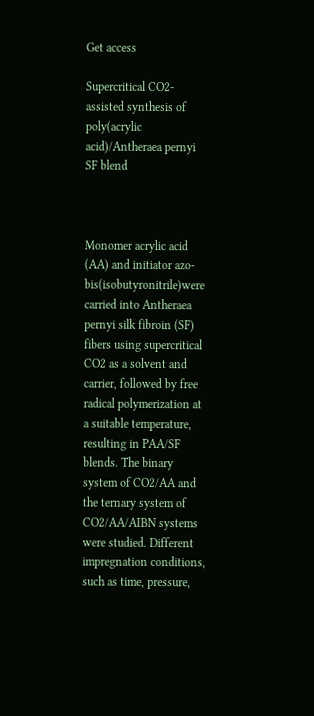Get access

Supercritical CO2-assisted synthesis of poly(acrylic acid)/Antheraea pernyi SF blend



Monomer acrylic acid (AA) and initiator azo-bis(isobutyronitrile)were carried into Antheraea pernyi silk fibroin (SF) fibers using supercritical CO2 as a solvent and carrier, followed by free radical polymerization at a suitable temperature, resulting in PAA/SF blends. The binary system of CO2/AA and the ternary system of CO2/AA/AIBN systems were studied. Different impregnation conditions, such as time, pressure,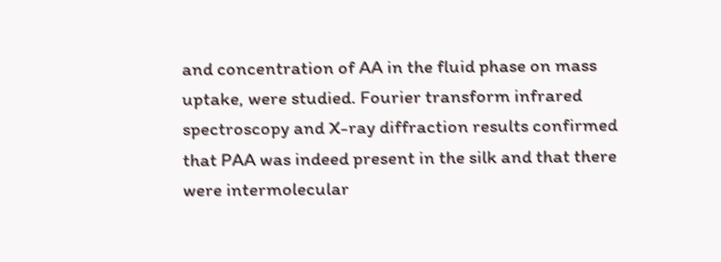and concentration of AA in the fluid phase on mass uptake, were studied. Fourier transform infrared spectroscopy and X-ray diffraction results confirmed that PAA was indeed present in the silk and that there were intermolecular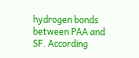hydrogen bonds between PAA and SF. According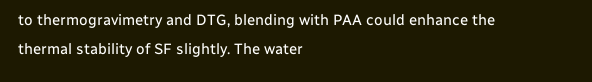to thermogravimetry and DTG, blending with PAA could enhance the thermal stability of SF slightly. The water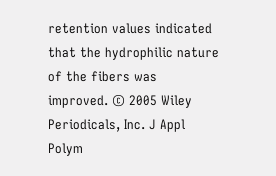retention values indicated that the hydrophilic nature of the fibers was improved. © 2005 Wiley Periodicals, Inc. J Appl Polym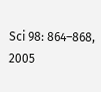Sci 98: 864–868, 2005